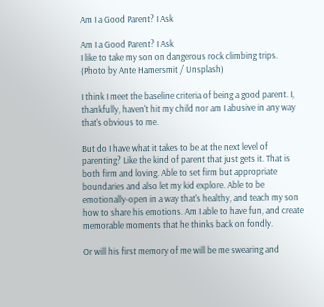Am I a Good Parent? I Ask

Am I a Good Parent? I Ask
I like to take my son on dangerous rock climbing trips. (Photo by Ante Hamersmit / Unsplash)

I think I meet the baseline criteria of being a good parent. I, thankfully, haven't hit my child nor am I abusive in any way that's obvious to me.

But do I have what it takes to be at the next level of parenting? Like the kind of parent that just gets it. That is both firm and loving. Able to set firm but appropriate boundaries and also let my kid explore. Able to be emotionally-open in a way that's healthy, and teach my son how to share his emotions. Am I able to have fun, and create memorable moments that he thinks back on fondly.

Or will his first memory of me will be me swearing and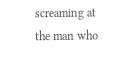screaming at the man who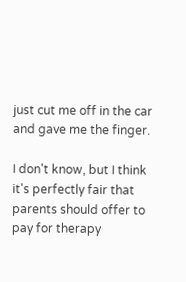just cut me off in the car and gave me the finger.

I don't know, but I think it's perfectly fair that parents should offer to pay for therapy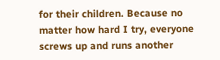for their children. Because no matter how hard I try, everyone screws up and runs another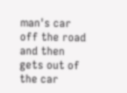man's car off the road and then gets out of the car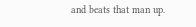and beats that man up.